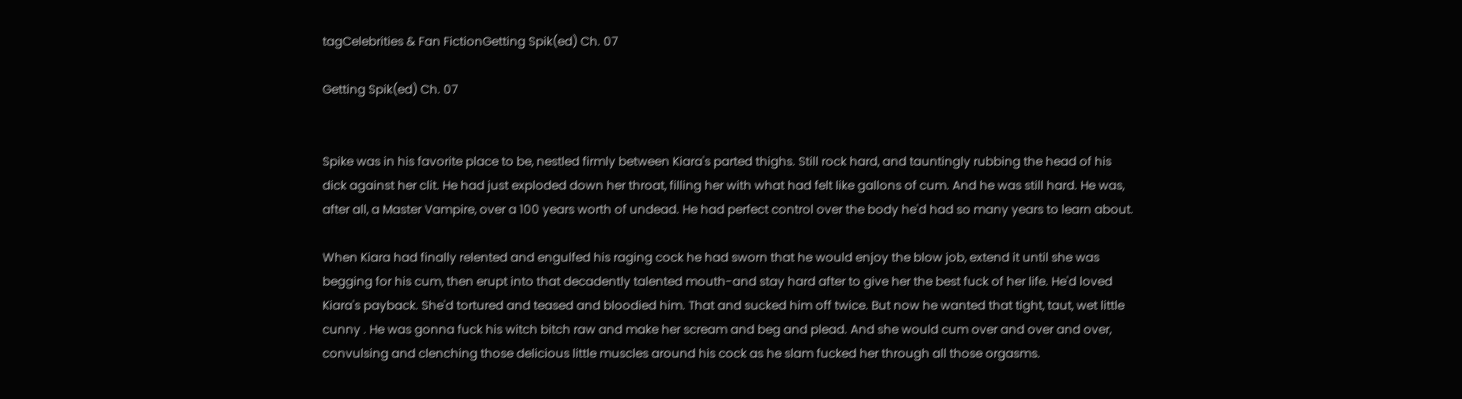tagCelebrities & Fan FictionGetting Spik(ed) Ch. 07

Getting Spik(ed) Ch. 07


Spike was in his favorite place to be, nestled firmly between Kiara's parted thighs. Still rock hard, and tauntingly rubbing the head of his dick against her clit. He had just exploded down her throat, filling her with what had felt like gallons of cum. And he was still hard. He was, after all, a Master Vampire, over a 100 years worth of undead. He had perfect control over the body he'd had so many years to learn about.

When Kiara had finally relented and engulfed his raging cock he had sworn that he would enjoy the blow job, extend it until she was begging for his cum, then erupt into that decadently talented mouth-and stay hard after to give her the best fuck of her life. He'd loved Kiara's payback. She'd tortured and teased and bloodied him. That and sucked him off twice. But now he wanted that tight, taut, wet little cunny . He was gonna fuck his witch bitch raw and make her scream and beg and plead. And she would cum over and over and over, convulsing and clenching those delicious little muscles around his cock as he slam fucked her through all those orgasms.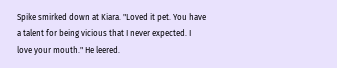Spike smirked down at Kiara. "Loved it pet. You have a talent for being vicious that I never expected. I love your mouth." He leered.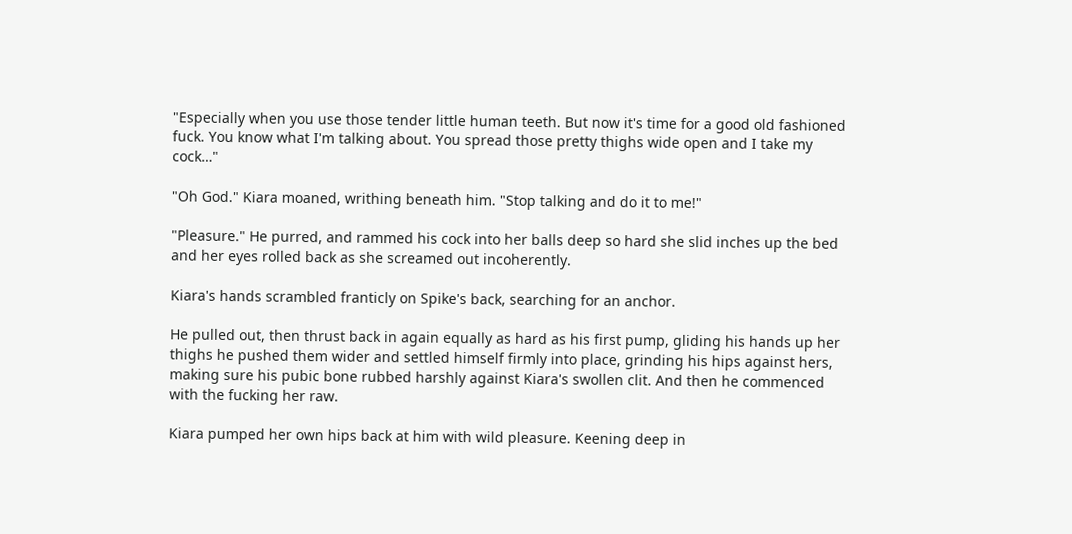"Especially when you use those tender little human teeth. But now it's time for a good old fashioned fuck. You know what I'm talking about. You spread those pretty thighs wide open and I take my cock…"

"Oh God." Kiara moaned, writhing beneath him. "Stop talking and do it to me!"

"Pleasure." He purred, and rammed his cock into her balls deep so hard she slid inches up the bed and her eyes rolled back as she screamed out incoherently.

Kiara's hands scrambled franticly on Spike's back, searching for an anchor.

He pulled out, then thrust back in again equally as hard as his first pump, gliding his hands up her thighs he pushed them wider and settled himself firmly into place, grinding his hips against hers, making sure his pubic bone rubbed harshly against Kiara's swollen clit. And then he commenced with the fucking her raw.

Kiara pumped her own hips back at him with wild pleasure. Keening deep in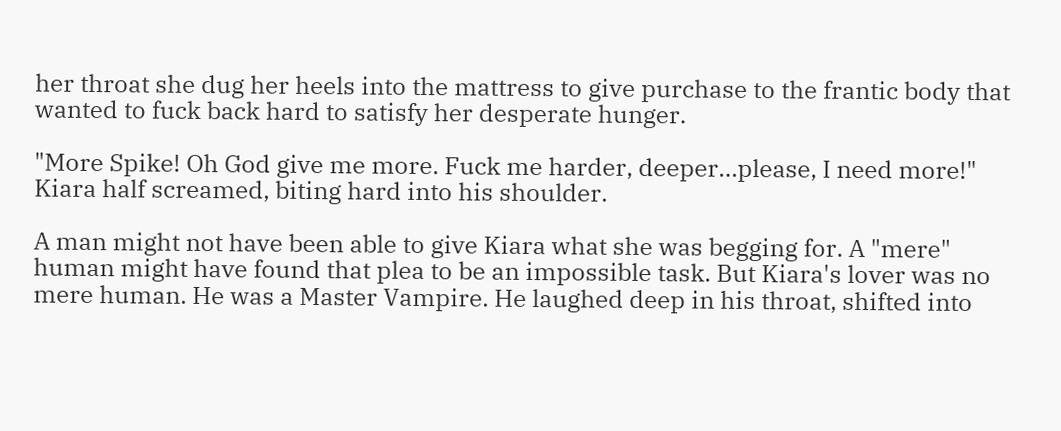her throat she dug her heels into the mattress to give purchase to the frantic body that wanted to fuck back hard to satisfy her desperate hunger.

"More Spike! Oh God give me more. Fuck me harder, deeper…please, I need more!" Kiara half screamed, biting hard into his shoulder.

A man might not have been able to give Kiara what she was begging for. A "mere" human might have found that plea to be an impossible task. But Kiara's lover was no mere human. He was a Master Vampire. He laughed deep in his throat, shifted into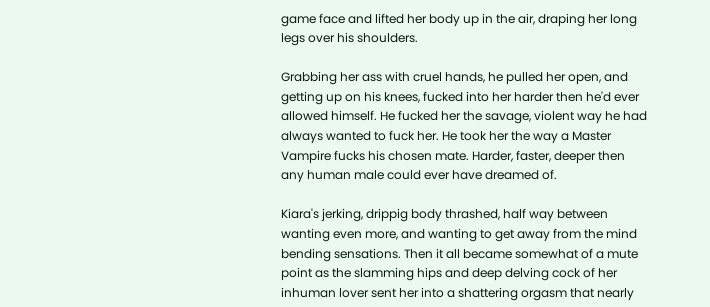game face and lifted her body up in the air, draping her long legs over his shoulders.

Grabbing her ass with cruel hands, he pulled her open, and getting up on his knees, fucked into her harder then he'd ever allowed himself. He fucked her the savage, violent way he had always wanted to fuck her. He took her the way a Master Vampire fucks his chosen mate. Harder, faster, deeper then any human male could ever have dreamed of.

Kiara's jerking, drippig body thrashed, half way between wanting even more, and wanting to get away from the mind bending sensations. Then it all became somewhat of a mute point as the slamming hips and deep delving cock of her inhuman lover sent her into a shattering orgasm that nearly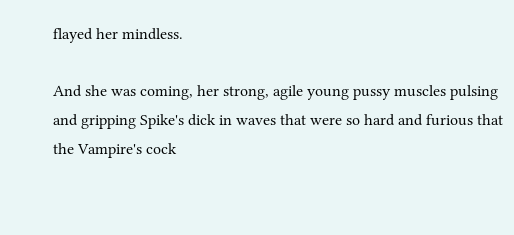flayed her mindless.

And she was coming, her strong, agile young pussy muscles pulsing and gripping Spike's dick in waves that were so hard and furious that the Vampire's cock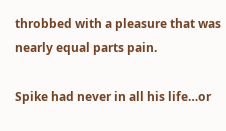throbbed with a pleasure that was nearly equal parts pain.

Spike had never in all his life…or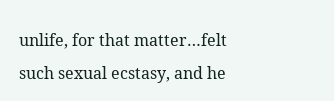unlife, for that matter…felt such sexual ecstasy, and he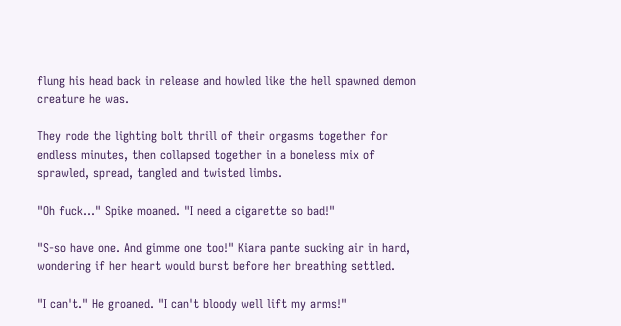flung his head back in release and howled like the hell spawned demon creature he was.

They rode the lighting bolt thrill of their orgasms together for endless minutes, then collapsed together in a boneless mix of sprawled, spread, tangled and twisted limbs.

"Oh fuck…" Spike moaned. "I need a cigarette so bad!"

"S-so have one. And gimme one too!" Kiara pante sucking air in hard, wondering if her heart would burst before her breathing settled.

"I can't." He groaned. "I can't bloody well lift my arms!"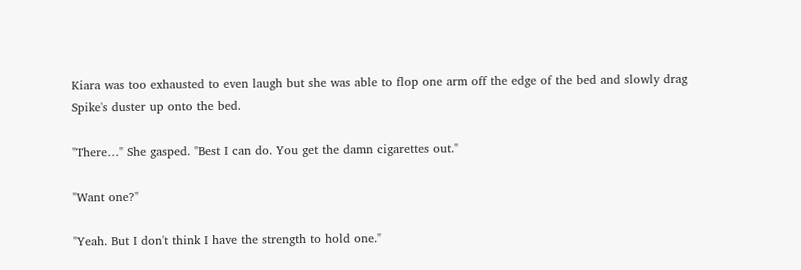Kiara was too exhausted to even laugh but she was able to flop one arm off the edge of the bed and slowly drag Spike's duster up onto the bed.

"There…" She gasped. "Best I can do. You get the damn cigarettes out."

"Want one?"

"Yeah. But I don't think I have the strength to hold one."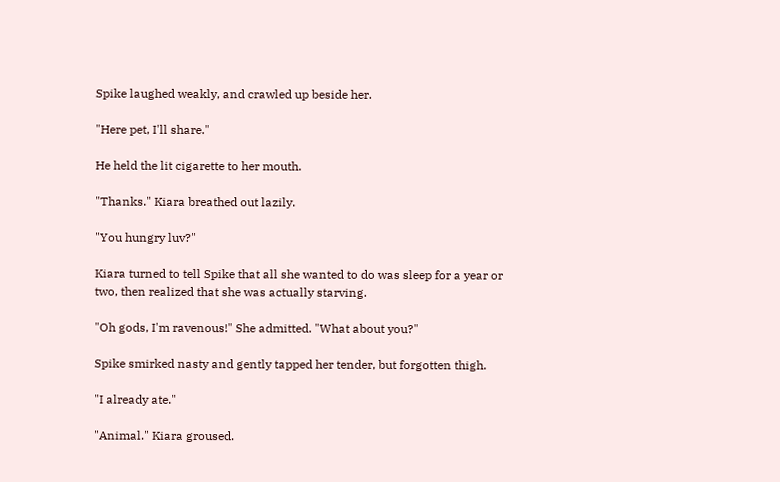Spike laughed weakly, and crawled up beside her.

"Here pet, I'll share."

He held the lit cigarette to her mouth.

"Thanks." Kiara breathed out lazily.

"You hungry luv?"

Kiara turned to tell Spike that all she wanted to do was sleep for a year or two, then realized that she was actually starving.

"Oh gods, I'm ravenous!" She admitted. "What about you?"

Spike smirked nasty and gently tapped her tender, but forgotten thigh.

"I already ate."

"Animal." Kiara groused.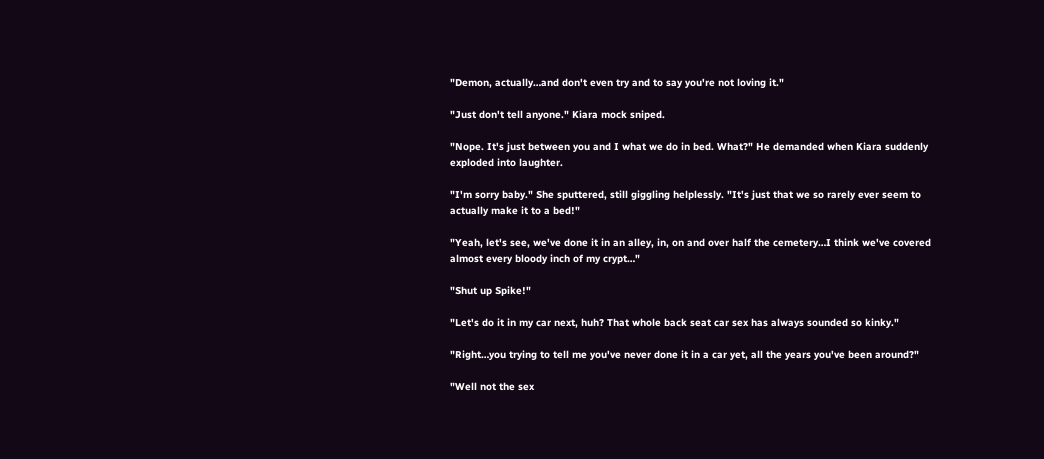"Demon, actually…and don't even try and to say you're not loving it."

"Just don't tell anyone." Kiara mock sniped.

"Nope. It's just between you and I what we do in bed. What?" He demanded when Kiara suddenly exploded into laughter.

"I'm sorry baby." She sputtered, still giggling helplessly. "It's just that we so rarely ever seem to actually make it to a bed!"

"Yeah, let's see, we've done it in an alley, in, on and over half the cemetery…I think we've covered almost every bloody inch of my crypt…"

"Shut up Spike!"

"Let's do it in my car next, huh? That whole back seat car sex has always sounded so kinky."

"Right…you trying to tell me you've never done it in a car yet, all the years you've been around?"

"Well not the sex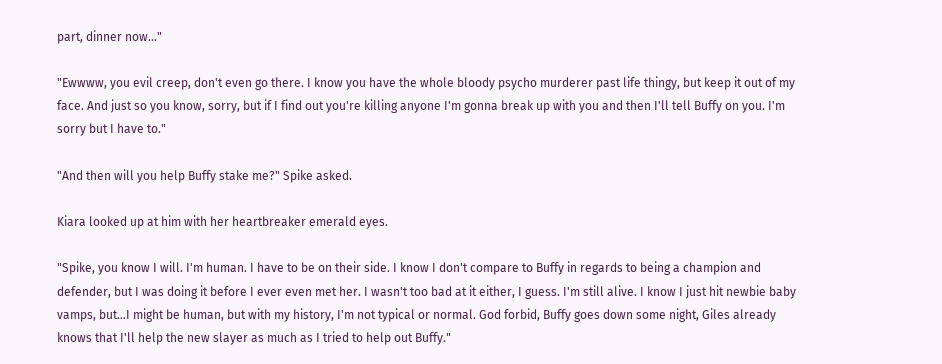part, dinner now…"

"Ewwww, you evil creep, don't even go there. I know you have the whole bloody psycho murderer past life thingy, but keep it out of my face. And just so you know, sorry, but if I find out you're killing anyone I'm gonna break up with you and then I'll tell Buffy on you. I'm sorry but I have to."

"And then will you help Buffy stake me?" Spike asked.

Kiara looked up at him with her heartbreaker emerald eyes.

"Spike, you know I will. I'm human. I have to be on their side. I know I don't compare to Buffy in regards to being a champion and defender, but I was doing it before I ever even met her. I wasn't too bad at it either, I guess. I'm still alive. I know I just hit newbie baby vamps, but…I might be human, but with my history, I'm not typical or normal. God forbid, Buffy goes down some night, Giles already knows that I'll help the new slayer as much as I tried to help out Buffy."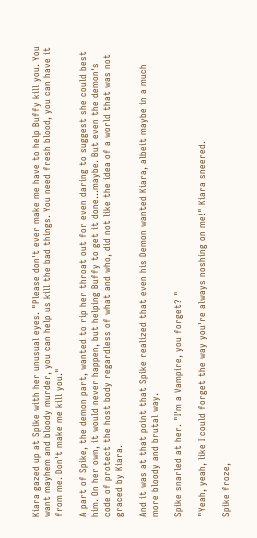Kiara gazed up at Spike with her unusual eyes. "Please don't ever make me have to help Buffy kill you. You want mayhem and bloody murder, you can help us kill the bad things. You need fresh blood, you can have it from me. Don't make me kill you."

A part of Spike, the demon part, wanted to rip her throat out for even daring to suggest she could best him. On her own, it would never happen, but helping Buffy to get it done…maybe. But even the demon's code of protect the host body regardless of what and who, did not like the idea of a world that was not graced by Kiara.

And it was at that point that Spike realized that even his Demon wanted Kiara, albeit maybe in a much more bloody and brutal way.

Spike snarled at her. "I'm a Vampire, you forget? "

"Yeah, yeah, like I could forget the way you're always noshing on me!" Kiara sneered.

Spike froze,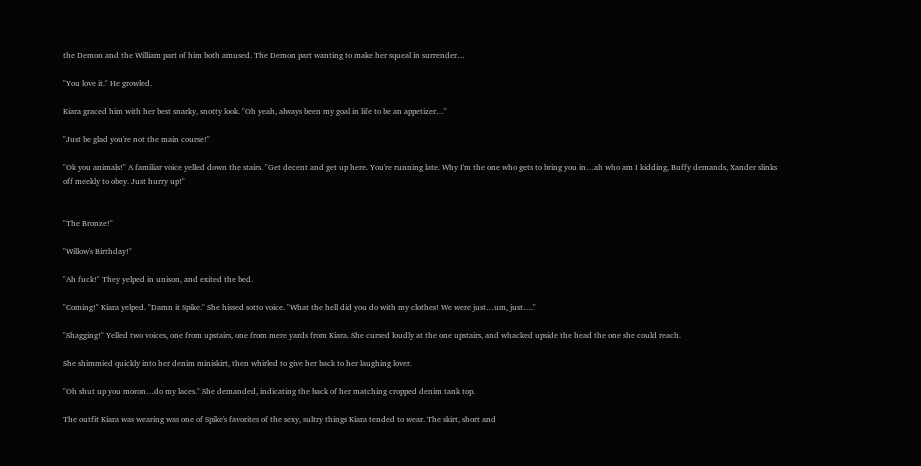the Demon and the William part of him both amused. The Demon part wanting to make her squeal in surrender…

"You love it." He growled.

Kiara graced him with her best snarky, snotty look. "Oh yeah, always been my goal in life to be an appetizer…"

"Just be glad you're not the main course!"

"Ok you animals!" A familiar voice yelled down the stairs. "Get decent and get up here. You're running late. Why I'm the one who gets to bring you in…ah who am I kidding, Buffy demands, Xander slinks off meekly to obey. Just hurry up!"


"The Bronze!"

"Willow's Birthday!"

"Ah fuck!" They yelped in unison, and exited the bed.

"Coming!" Kiara yelped. "Damn it Spike." She hissed sotto voice. "What the hell did you do with my clothes! We were just…um, just…."

"Shagging!" Yelled two voices, one from upstairs, one from mere yards from Kiara. She cursed loudly at the one upstairs, and whacked upside the head the one she could reach.

She shimmied quickly into her denim miniskirt, then whirled to give her back to her laughing lover.

"Oh shut up you moron…do my laces." She demanded, indicating the back of her matching cropped denim tank top.

The outfit Kiara was wearing was one of Spike's favorites of the sexy, sultry things Kiara tended to wear. The skirt, short and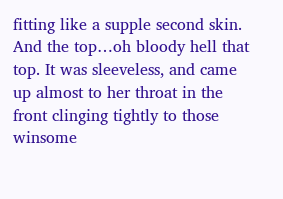fitting like a supple second skin. And the top…oh bloody hell that top. It was sleeveless, and came up almost to her throat in the front clinging tightly to those winsome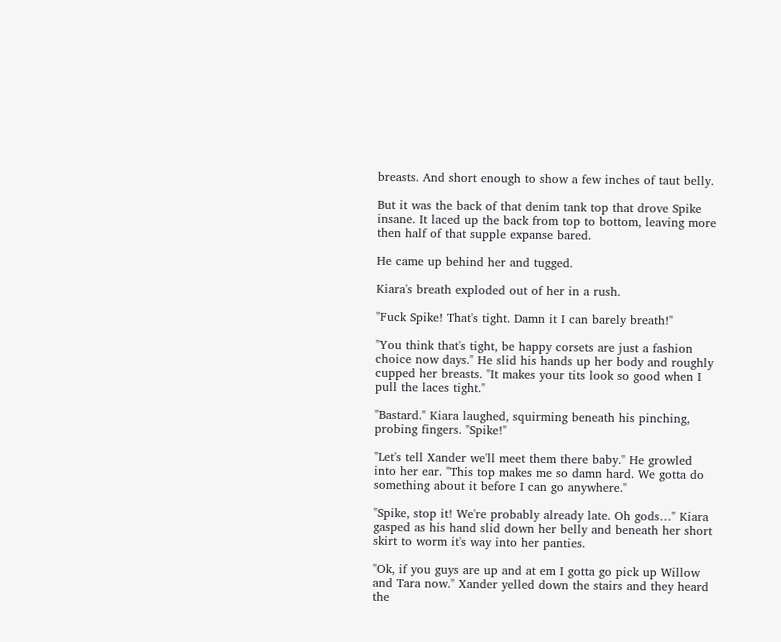breasts. And short enough to show a few inches of taut belly.

But it was the back of that denim tank top that drove Spike insane. It laced up the back from top to bottom, leaving more then half of that supple expanse bared.

He came up behind her and tugged.

Kiara's breath exploded out of her in a rush.

"Fuck Spike! That's tight. Damn it I can barely breath!"

"You think that's tight, be happy corsets are just a fashion choice now days." He slid his hands up her body and roughly cupped her breasts. "It makes your tits look so good when I pull the laces tight."

"Bastard." Kiara laughed, squirming beneath his pinching, probing fingers. "Spike!"

"Let's tell Xander we'll meet them there baby." He growled into her ear. "This top makes me so damn hard. We gotta do something about it before I can go anywhere."

"Spike, stop it! We're probably already late. Oh gods…" Kiara gasped as his hand slid down her belly and beneath her short skirt to worm it's way into her panties.

"Ok, if you guys are up and at em I gotta go pick up Willow and Tara now." Xander yelled down the stairs and they heard the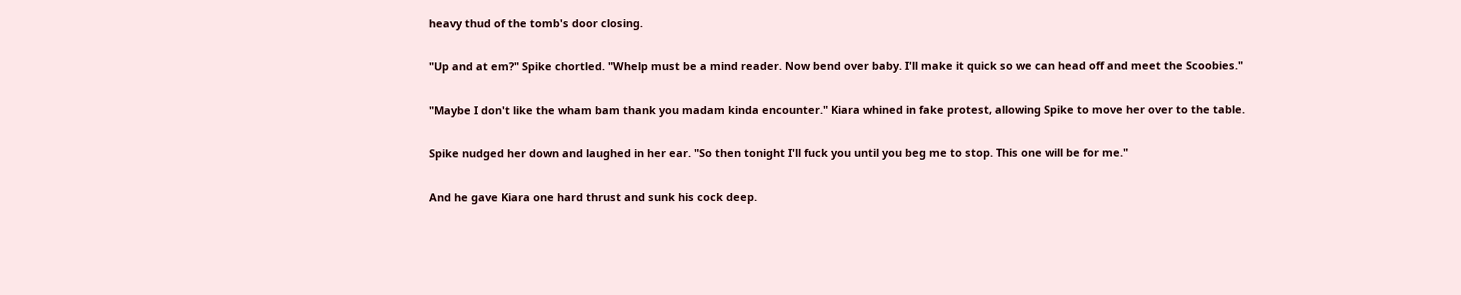heavy thud of the tomb's door closing.

"Up and at em?" Spike chortled. "Whelp must be a mind reader. Now bend over baby. I'll make it quick so we can head off and meet the Scoobies."

"Maybe I don't like the wham bam thank you madam kinda encounter." Kiara whined in fake protest, allowing Spike to move her over to the table.

Spike nudged her down and laughed in her ear. "So then tonight I'll fuck you until you beg me to stop. This one will be for me."

And he gave Kiara one hard thrust and sunk his cock deep.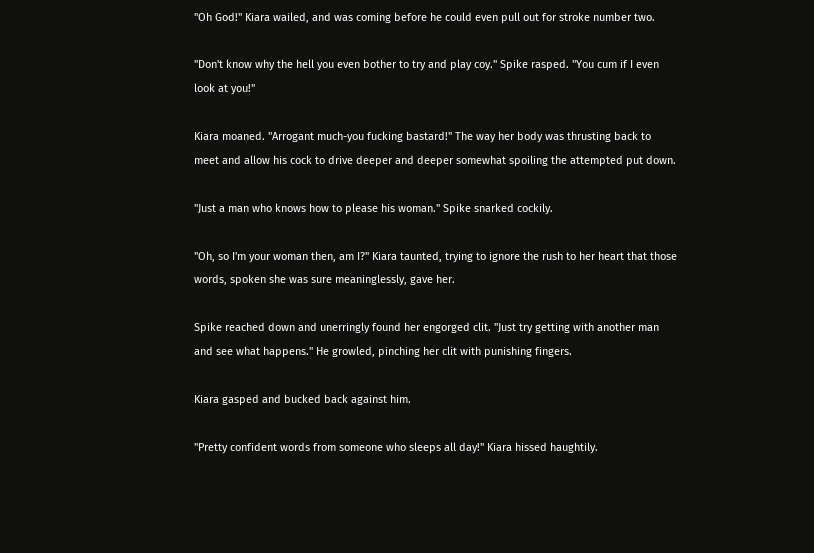"Oh God!" Kiara wailed, and was coming before he could even pull out for stroke number two.

"Don't know why the hell you even bother to try and play coy." Spike rasped. "You cum if I even look at you!"

Kiara moaned. "Arrogant much-you fucking bastard!" The way her body was thrusting back to meet and allow his cock to drive deeper and deeper somewhat spoiling the attempted put down.

"Just a man who knows how to please his woman." Spike snarked cockily.

"Oh, so I'm your woman then, am I?" Kiara taunted, trying to ignore the rush to her heart that those words, spoken she was sure meaninglessly, gave her.

Spike reached down and unerringly found her engorged clit. "Just try getting with another man and see what happens." He growled, pinching her clit with punishing fingers.

Kiara gasped and bucked back against him.

"Pretty confident words from someone who sleeps all day!" Kiara hissed haughtily.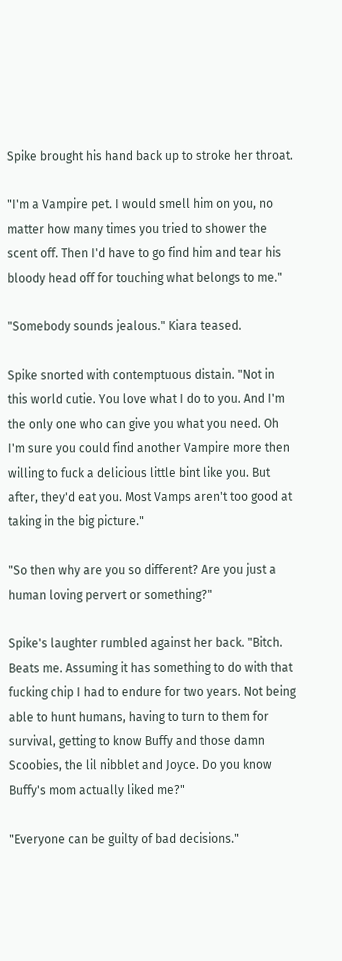Spike brought his hand back up to stroke her throat.

"I'm a Vampire pet. I would smell him on you, no matter how many times you tried to shower the scent off. Then I'd have to go find him and tear his bloody head off for touching what belongs to me."

"Somebody sounds jealous." Kiara teased.

Spike snorted with contemptuous distain. "Not in this world cutie. You love what I do to you. And I'm the only one who can give you what you need. Oh I'm sure you could find another Vampire more then willing to fuck a delicious little bint like you. But after, they'd eat you. Most Vamps aren't too good at taking in the big picture."

"So then why are you so different? Are you just a human loving pervert or something?"

Spike's laughter rumbled against her back. "Bitch. Beats me. Assuming it has something to do with that fucking chip I had to endure for two years. Not being able to hunt humans, having to turn to them for survival, getting to know Buffy and those damn Scoobies, the lil nibblet and Joyce. Do you know Buffy's mom actually liked me?"

"Everyone can be guilty of bad decisions."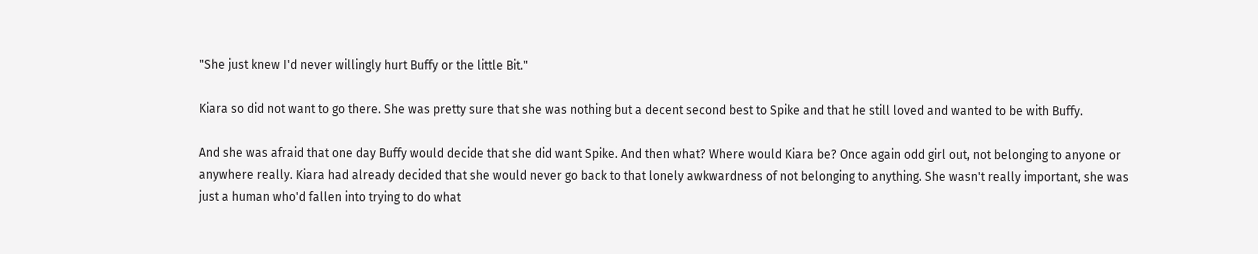"She just knew I'd never willingly hurt Buffy or the little Bit."

Kiara so did not want to go there. She was pretty sure that she was nothing but a decent second best to Spike and that he still loved and wanted to be with Buffy.

And she was afraid that one day Buffy would decide that she did want Spike. And then what? Where would Kiara be? Once again odd girl out, not belonging to anyone or anywhere really. Kiara had already decided that she would never go back to that lonely awkwardness of not belonging to anything. She wasn't really important, she was just a human who'd fallen into trying to do what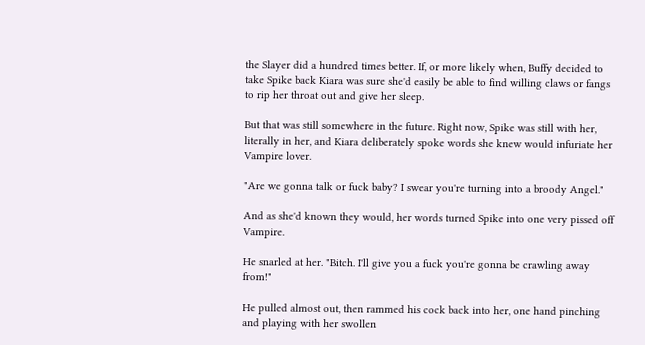the Slayer did a hundred times better. If, or more likely when, Buffy decided to take Spike back Kiara was sure she'd easily be able to find willing claws or fangs to rip her throat out and give her sleep.

But that was still somewhere in the future. Right now, Spike was still with her, literally in her, and Kiara deliberately spoke words she knew would infuriate her Vampire lover.

"Are we gonna talk or fuck baby? I swear you're turning into a broody Angel."

And as she'd known they would, her words turned Spike into one very pissed off Vampire.

He snarled at her. "Bitch. I'll give you a fuck you're gonna be crawling away from!"

He pulled almost out, then rammed his cock back into her, one hand pinching and playing with her swollen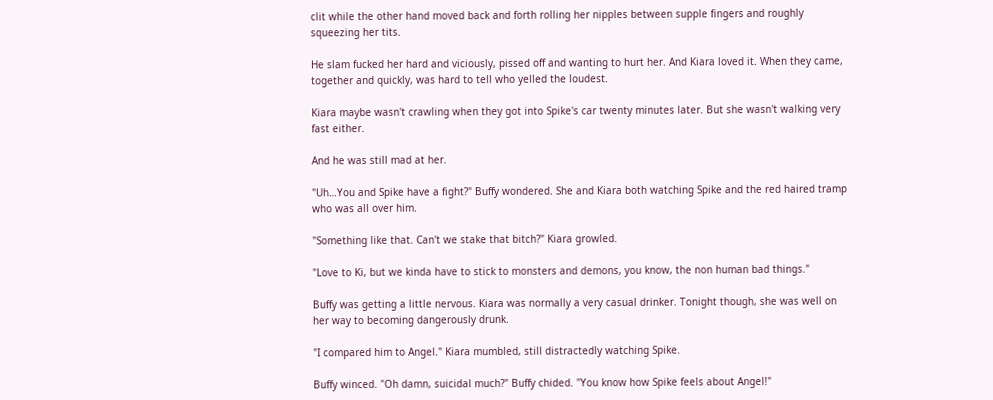clit while the other hand moved back and forth rolling her nipples between supple fingers and roughly squeezing her tits.

He slam fucked her hard and viciously, pissed off and wanting to hurt her. And Kiara loved it. When they came, together and quickly, was hard to tell who yelled the loudest.

Kiara maybe wasn't crawling when they got into Spike's car twenty minutes later. But she wasn't walking very fast either.

And he was still mad at her.

"Uh…You and Spike have a fight?" Buffy wondered. She and Kiara both watching Spike and the red haired tramp who was all over him.

"Something like that. Can't we stake that bitch?" Kiara growled.

"Love to Ki, but we kinda have to stick to monsters and demons, you know, the non human bad things."

Buffy was getting a little nervous. Kiara was normally a very casual drinker. Tonight though, she was well on her way to becoming dangerously drunk.

"I compared him to Angel." Kiara mumbled, still distractedly watching Spike.

Buffy winced. "Oh damn, suicidal much?" Buffy chided. "You know how Spike feels about Angel!"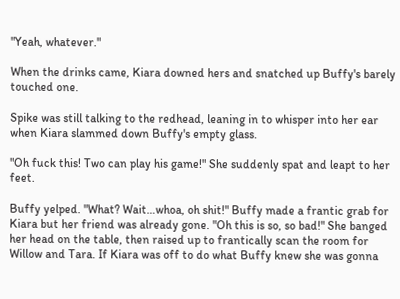"Yeah, whatever."

When the drinks came, Kiara downed hers and snatched up Buffy's barely touched one.

Spike was still talking to the redhead, leaning in to whisper into her ear when Kiara slammed down Buffy's empty glass.

"Oh fuck this! Two can play his game!" She suddenly spat and leapt to her feet.

Buffy yelped. "What? Wait…whoa, oh shit!" Buffy made a frantic grab for Kiara but her friend was already gone. "Oh this is so, so bad!" She banged her head on the table, then raised up to frantically scan the room for Willow and Tara. If Kiara was off to do what Buffy knew she was gonna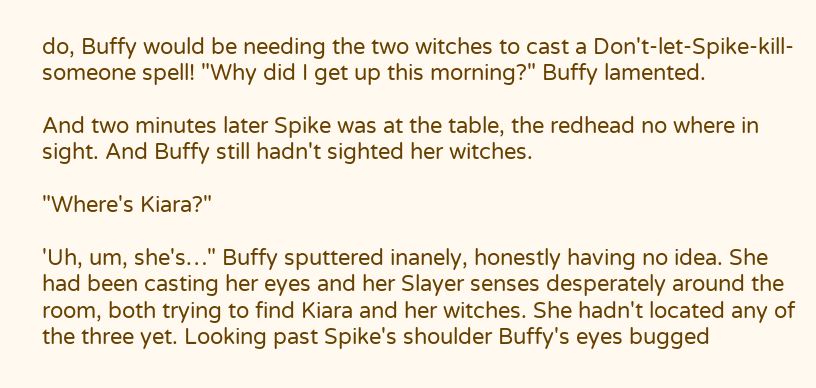do, Buffy would be needing the two witches to cast a Don't-let-Spike-kill-someone spell! "Why did I get up this morning?" Buffy lamented.

And two minutes later Spike was at the table, the redhead no where in sight. And Buffy still hadn't sighted her witches.

"Where's Kiara?"

'Uh, um, she's…" Buffy sputtered inanely, honestly having no idea. She had been casting her eyes and her Slayer senses desperately around the room, both trying to find Kiara and her witches. She hadn't located any of the three yet. Looking past Spike's shoulder Buffy's eyes bugged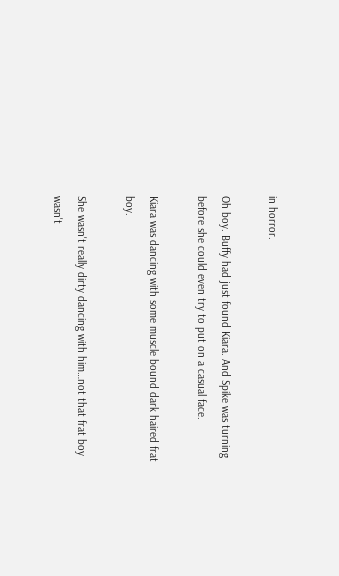in horror.

Oh boy. Buffy had just found Kiara. And Spike was turning before she could even try to put on a casual face.

Kiara was dancing with some muscle bound dark haired frat boy.

She wasn't really dirty dancing with him…not that frat boy wasn't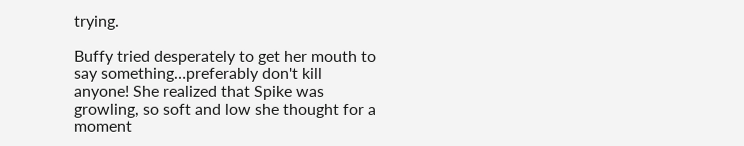trying.

Buffy tried desperately to get her mouth to say something…preferably don't kill anyone! She realized that Spike was growling, so soft and low she thought for a moment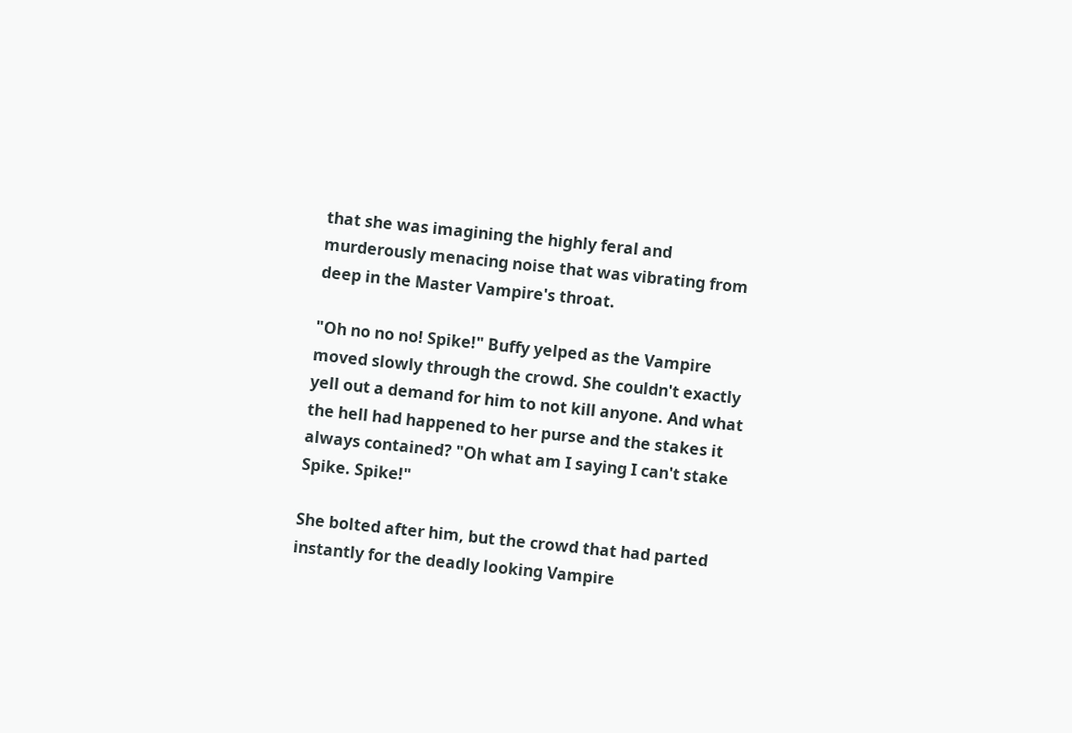that she was imagining the highly feral and murderously menacing noise that was vibrating from deep in the Master Vampire's throat.

"Oh no no no! Spike!" Buffy yelped as the Vampire moved slowly through the crowd. She couldn't exactly yell out a demand for him to not kill anyone. And what the hell had happened to her purse and the stakes it always contained? "Oh what am I saying I can't stake Spike. Spike!"

She bolted after him, but the crowd that had parted instantly for the deadly looking Vampire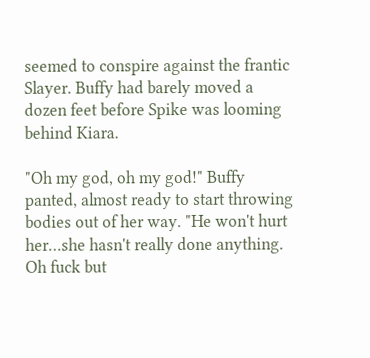seemed to conspire against the frantic Slayer. Buffy had barely moved a dozen feet before Spike was looming behind Kiara.

"Oh my god, oh my god!" Buffy panted, almost ready to start throwing bodies out of her way. "He won't hurt her…she hasn't really done anything. Oh fuck but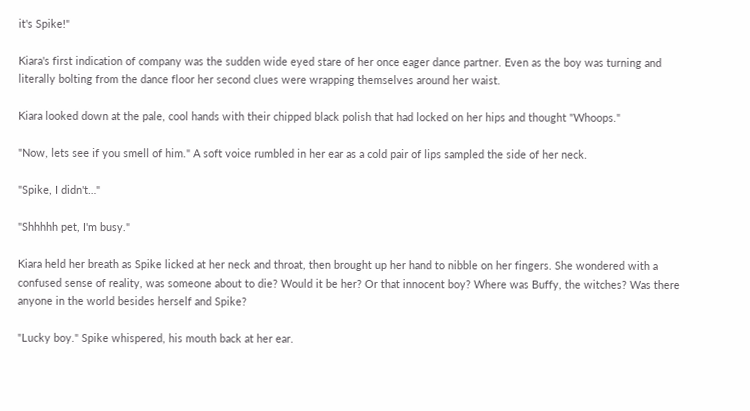it's Spike!"

Kiara's first indication of company was the sudden wide eyed stare of her once eager dance partner. Even as the boy was turning and literally bolting from the dance floor her second clues were wrapping themselves around her waist.

Kiara looked down at the pale, cool hands with their chipped black polish that had locked on her hips and thought "Whoops."

"Now, lets see if you smell of him." A soft voice rumbled in her ear as a cold pair of lips sampled the side of her neck.

"Spike, I didn't…"

"Shhhhh pet, I'm busy."

Kiara held her breath as Spike licked at her neck and throat, then brought up her hand to nibble on her fingers. She wondered with a confused sense of reality, was someone about to die? Would it be her? Or that innocent boy? Where was Buffy, the witches? Was there anyone in the world besides herself and Spike?

"Lucky boy." Spike whispered, his mouth back at her ear.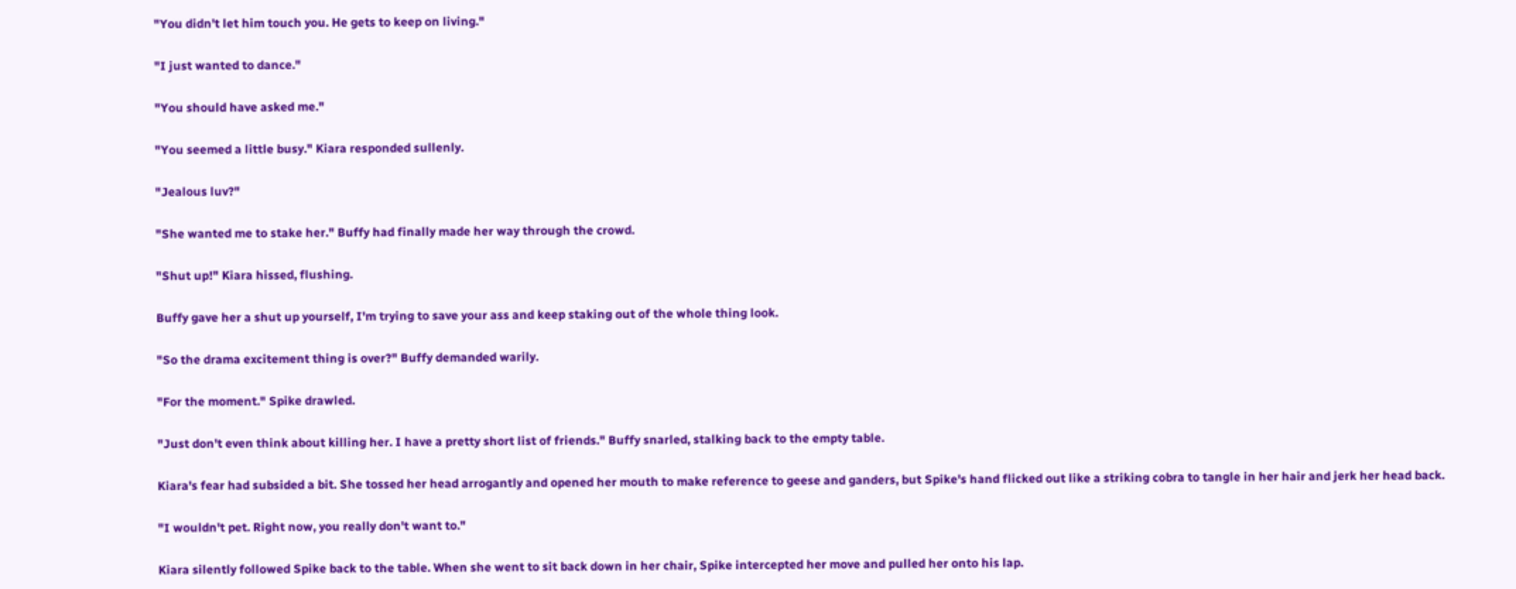"You didn't let him touch you. He gets to keep on living."

"I just wanted to dance."

"You should have asked me."

"You seemed a little busy." Kiara responded sullenly.

"Jealous luv?"

"She wanted me to stake her." Buffy had finally made her way through the crowd.

"Shut up!" Kiara hissed, flushing.

Buffy gave her a shut up yourself, I'm trying to save your ass and keep staking out of the whole thing look.

"So the drama excitement thing is over?" Buffy demanded warily.

"For the moment." Spike drawled.

"Just don't even think about killing her. I have a pretty short list of friends." Buffy snarled, stalking back to the empty table.

Kiara's fear had subsided a bit. She tossed her head arrogantly and opened her mouth to make reference to geese and ganders, but Spike's hand flicked out like a striking cobra to tangle in her hair and jerk her head back.

"I wouldn't pet. Right now, you really don't want to."

Kiara silently followed Spike back to the table. When she went to sit back down in her chair, Spike intercepted her move and pulled her onto his lap.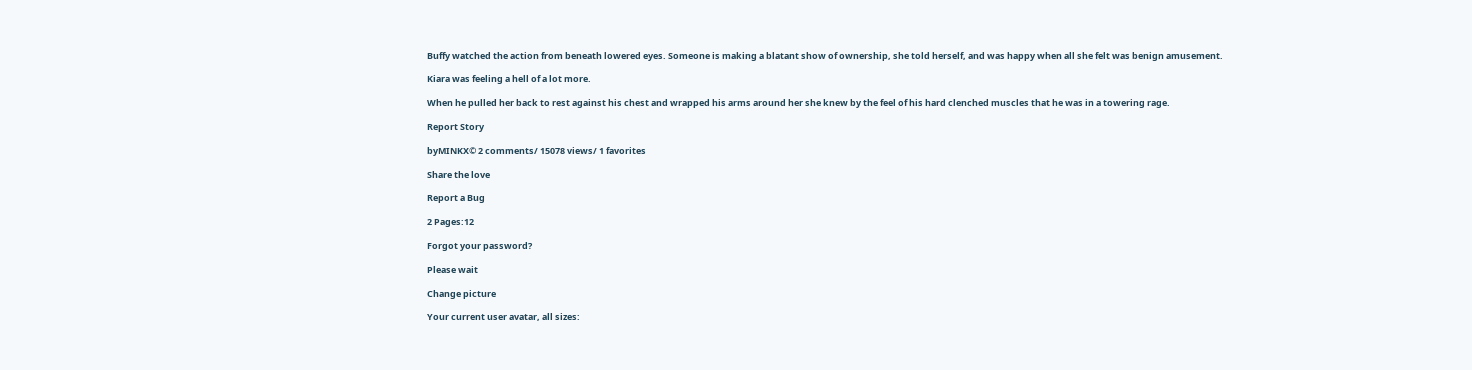Buffy watched the action from beneath lowered eyes. Someone is making a blatant show of ownership, she told herself, and was happy when all she felt was benign amusement.

Kiara was feeling a hell of a lot more.

When he pulled her back to rest against his chest and wrapped his arms around her she knew by the feel of his hard clenched muscles that he was in a towering rage.

Report Story

byMINKX© 2 comments/ 15078 views/ 1 favorites

Share the love

Report a Bug

2 Pages:12

Forgot your password?

Please wait

Change picture

Your current user avatar, all sizes: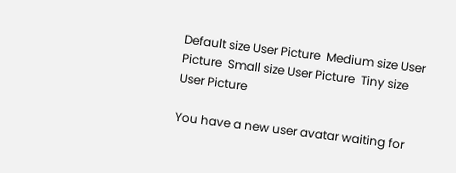Default size User Picture  Medium size User Picture  Small size User Picture  Tiny size User Picture

You have a new user avatar waiting for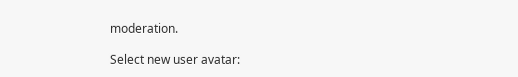moderation.

Select new user avatar: